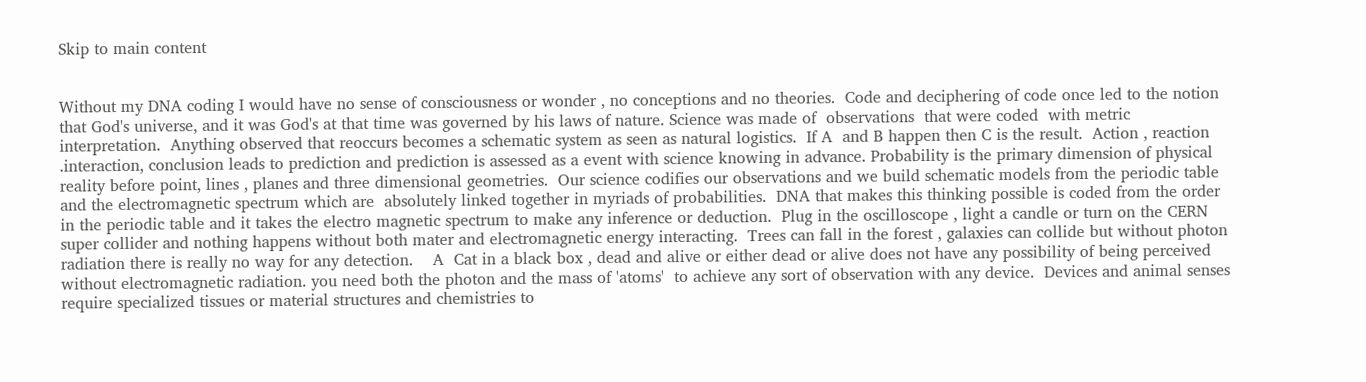Skip to main content


Without my DNA coding I would have no sense of consciousness or wonder , no conceptions and no theories.  Code and deciphering of code once led to the notion that God's universe, and it was God's at that time was governed by his laws of nature. Science was made of  observations  that were coded  with metric interpretation.  Anything observed that reoccurs becomes a schematic system as seen as natural logistics.  If A  and B happen then C is the result.  Action , reaction .interaction, conclusion leads to prediction and prediction is assessed as a event with science knowing in advance. Probability is the primary dimension of physical reality before point, lines , planes and three dimensional geometries.  Our science codifies our observations and we build schematic models from the periodic table and the electromagnetic spectrum which are  absolutely linked together in myriads of probabilities.  DNA that makes this thinking possible is coded from the order in the periodic table and it takes the electro magnetic spectrum to make any inference or deduction.  Plug in the oscilloscope , light a candle or turn on the CERN super collider and nothing happens without both mater and electromagnetic energy interacting.  Trees can fall in the forest , galaxies can collide but without photon radiation there is really no way for any detection.    A  Cat in a black box , dead and alive or either dead or alive does not have any possibility of being perceived without electromagnetic radiation. you need both the photon and the mass of 'atoms'  to achieve any sort of observation with any device.  Devices and animal senses require specialized tissues or material structures and chemistries to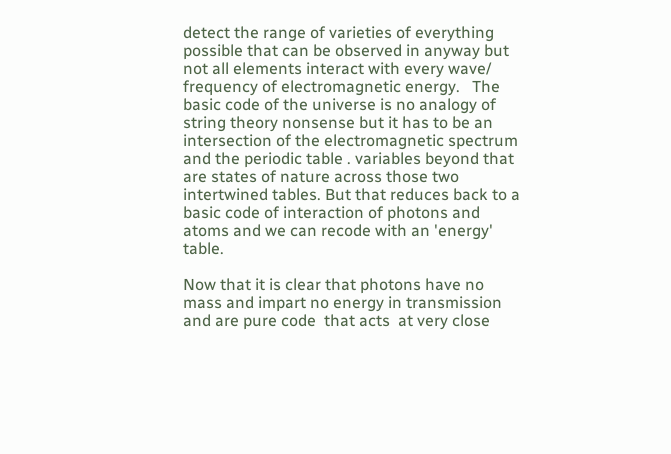detect the range of varieties of everything possible that can be observed in anyway but not all elements interact with every wave/ frequency of electromagnetic energy.   The basic code of the universe is no analogy of string theory nonsense but it has to be an intersection of the electromagnetic spectrum and the periodic table . variables beyond that are states of nature across those two intertwined tables. But that reduces back to a basic code of interaction of photons and atoms and we can recode with an 'energy' table.

Now that it is clear that photons have no mass and impart no energy in transmission and are pure code  that acts  at very close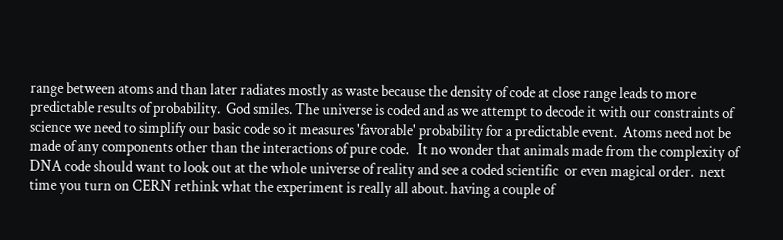range between atoms and than later radiates mostly as waste because the density of code at close range leads to more predictable results of probability.  God smiles. The universe is coded and as we attempt to decode it with our constraints of science we need to simplify our basic code so it measures 'favorable' probability for a predictable event.  Atoms need not be made of any components other than the interactions of pure code.   It no wonder that animals made from the complexity of DNA code should want to look out at the whole universe of reality and see a coded scientific  or even magical order.  next time you turn on CERN rethink what the experiment is really all about. having a couple of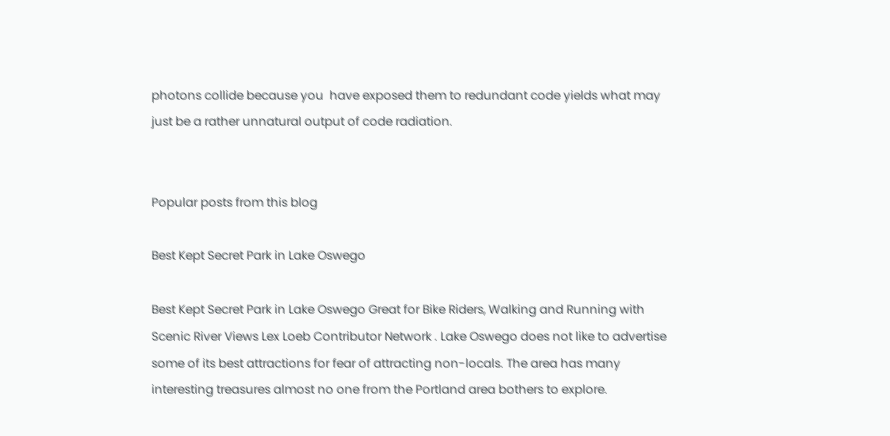photons collide because you  have exposed them to redundant code yields what may just be a rather unnatural output of code radiation.


Popular posts from this blog

Best Kept Secret Park in Lake Oswego

Best Kept Secret Park in Lake Oswego Great for Bike Riders, Walking and Running with Scenic River Views Lex Loeb Contributor Network . Lake Oswego does not like to advertise some of its best attractions for fear of attracting non-locals. The area has many interesting treasures almost no one from the Portland area bothers to explore.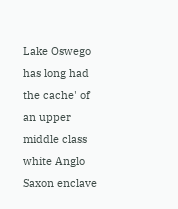Lake Oswego has long had the cache' of an upper middle class white Anglo Saxon enclave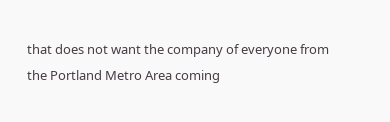that does not want the company of everyone from the Portland Metro Area coming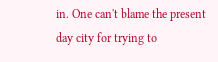in. One can't blame the present day city for trying to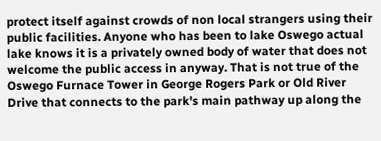protect itself against crowds of non local strangers using their public facilities. Anyone who has been to lake Oswego actual lake knows it is a privately owned body of water that does not welcome the public access in anyway. That is not true of the Oswego Furnace Tower in George Rogers Park or Old River Drive that connects to the park's main pathway up along the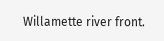Willamette river front.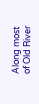Along most of Old River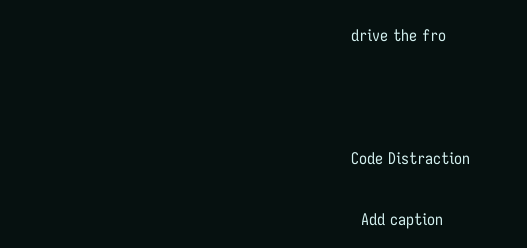drive the fro



Code Distraction

  Add caption